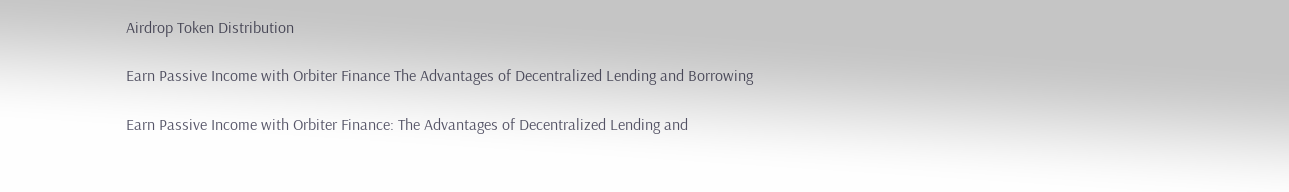Airdrop Token Distribution

Earn Passive Income with Orbiter Finance The Advantages of Decentralized Lending and Borrowing

Earn Passive Income with Orbiter Finance: The Advantages of Decentralized Lending and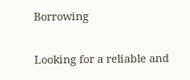Borrowing

Looking for a reliable and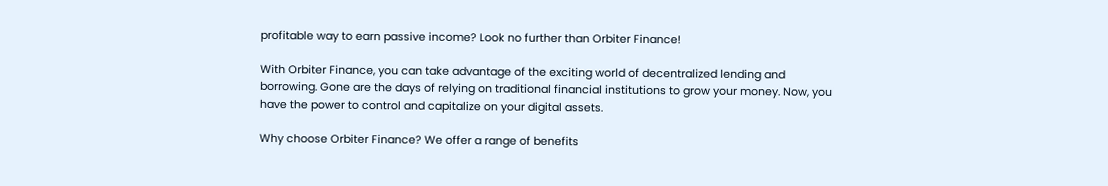profitable way to earn passive income? Look no further than Orbiter Finance!

With Orbiter Finance, you can take advantage of the exciting world of decentralized lending and borrowing. Gone are the days of relying on traditional financial institutions to grow your money. Now, you have the power to control and capitalize on your digital assets.

Why choose Orbiter Finance? We offer a range of benefits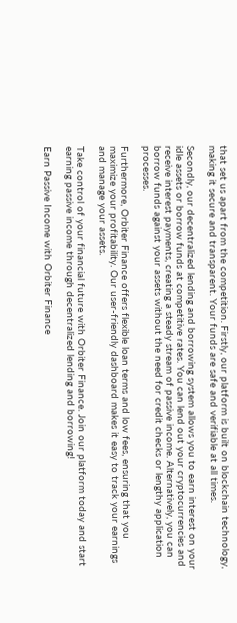that set us apart from the competition. Firstly, our platform is built on blockchain technology, making it secure and transparent. Your funds are safe and verifiable at all times.

Secondly, our decentralized lending and borrowing system allows you to earn interest on your idle assets or borrow funds at competitive rates. You can lend out your cryptocurrencies and receive interest payments, creating a steady stream of passive income. Alternatively, you can borrow funds against your assets without the need for credit checks or lengthy application processes.

Furthermore, Orbiter Finance offers flexible loan terms and low fees, ensuring that you maximize your profitability. Our user-friendly dashboard makes it easy to track your earnings and manage your assets.

Take control of your financial future with Orbiter Finance. Join our platform today and start earning passive income through decentralized lending and borrowing!

Earn Passive Income with Orbiter Finance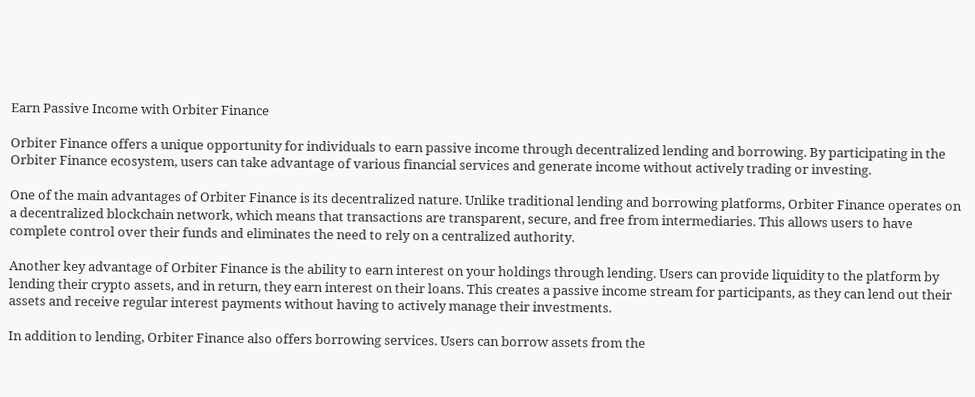Earn Passive Income with Orbiter Finance

Orbiter Finance offers a unique opportunity for individuals to earn passive income through decentralized lending and borrowing. By participating in the Orbiter Finance ecosystem, users can take advantage of various financial services and generate income without actively trading or investing.

One of the main advantages of Orbiter Finance is its decentralized nature. Unlike traditional lending and borrowing platforms, Orbiter Finance operates on a decentralized blockchain network, which means that transactions are transparent, secure, and free from intermediaries. This allows users to have complete control over their funds and eliminates the need to rely on a centralized authority.

Another key advantage of Orbiter Finance is the ability to earn interest on your holdings through lending. Users can provide liquidity to the platform by lending their crypto assets, and in return, they earn interest on their loans. This creates a passive income stream for participants, as they can lend out their assets and receive regular interest payments without having to actively manage their investments.

In addition to lending, Orbiter Finance also offers borrowing services. Users can borrow assets from the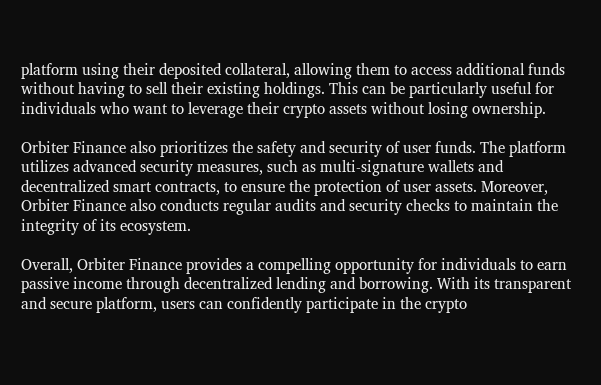platform using their deposited collateral, allowing them to access additional funds without having to sell their existing holdings. This can be particularly useful for individuals who want to leverage their crypto assets without losing ownership.

Orbiter Finance also prioritizes the safety and security of user funds. The platform utilizes advanced security measures, such as multi-signature wallets and decentralized smart contracts, to ensure the protection of user assets. Moreover, Orbiter Finance also conducts regular audits and security checks to maintain the integrity of its ecosystem.

Overall, Orbiter Finance provides a compelling opportunity for individuals to earn passive income through decentralized lending and borrowing. With its transparent and secure platform, users can confidently participate in the crypto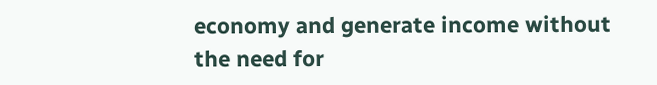economy and generate income without the need for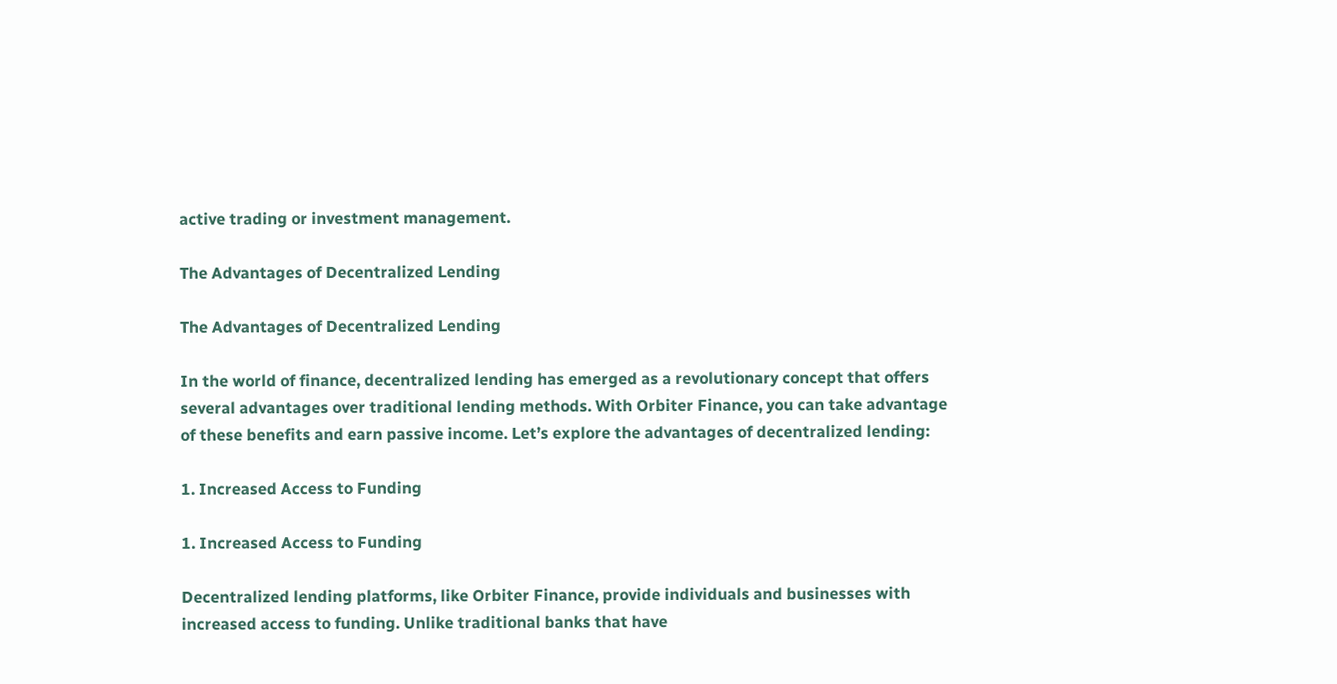active trading or investment management.

The Advantages of Decentralized Lending

The Advantages of Decentralized Lending

In the world of finance, decentralized lending has emerged as a revolutionary concept that offers several advantages over traditional lending methods. With Orbiter Finance, you can take advantage of these benefits and earn passive income. Let’s explore the advantages of decentralized lending:

1. Increased Access to Funding

1. Increased Access to Funding

Decentralized lending platforms, like Orbiter Finance, provide individuals and businesses with increased access to funding. Unlike traditional banks that have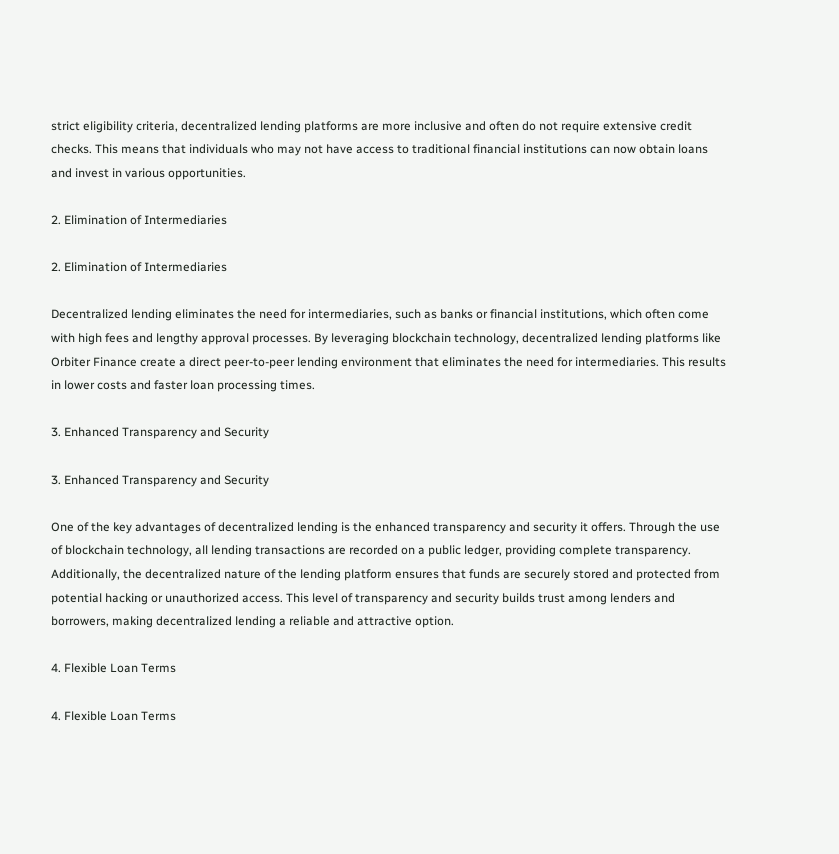strict eligibility criteria, decentralized lending platforms are more inclusive and often do not require extensive credit checks. This means that individuals who may not have access to traditional financial institutions can now obtain loans and invest in various opportunities.

2. Elimination of Intermediaries

2. Elimination of Intermediaries

Decentralized lending eliminates the need for intermediaries, such as banks or financial institutions, which often come with high fees and lengthy approval processes. By leveraging blockchain technology, decentralized lending platforms like Orbiter Finance create a direct peer-to-peer lending environment that eliminates the need for intermediaries. This results in lower costs and faster loan processing times.

3. Enhanced Transparency and Security

3. Enhanced Transparency and Security

One of the key advantages of decentralized lending is the enhanced transparency and security it offers. Through the use of blockchain technology, all lending transactions are recorded on a public ledger, providing complete transparency. Additionally, the decentralized nature of the lending platform ensures that funds are securely stored and protected from potential hacking or unauthorized access. This level of transparency and security builds trust among lenders and borrowers, making decentralized lending a reliable and attractive option.

4. Flexible Loan Terms

4. Flexible Loan Terms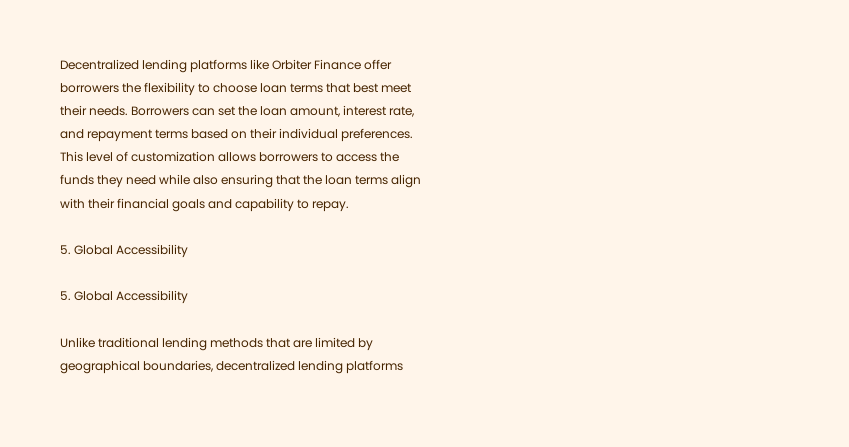Decentralized lending platforms like Orbiter Finance offer borrowers the flexibility to choose loan terms that best meet their needs. Borrowers can set the loan amount, interest rate, and repayment terms based on their individual preferences. This level of customization allows borrowers to access the funds they need while also ensuring that the loan terms align with their financial goals and capability to repay.

5. Global Accessibility

5. Global Accessibility

Unlike traditional lending methods that are limited by geographical boundaries, decentralized lending platforms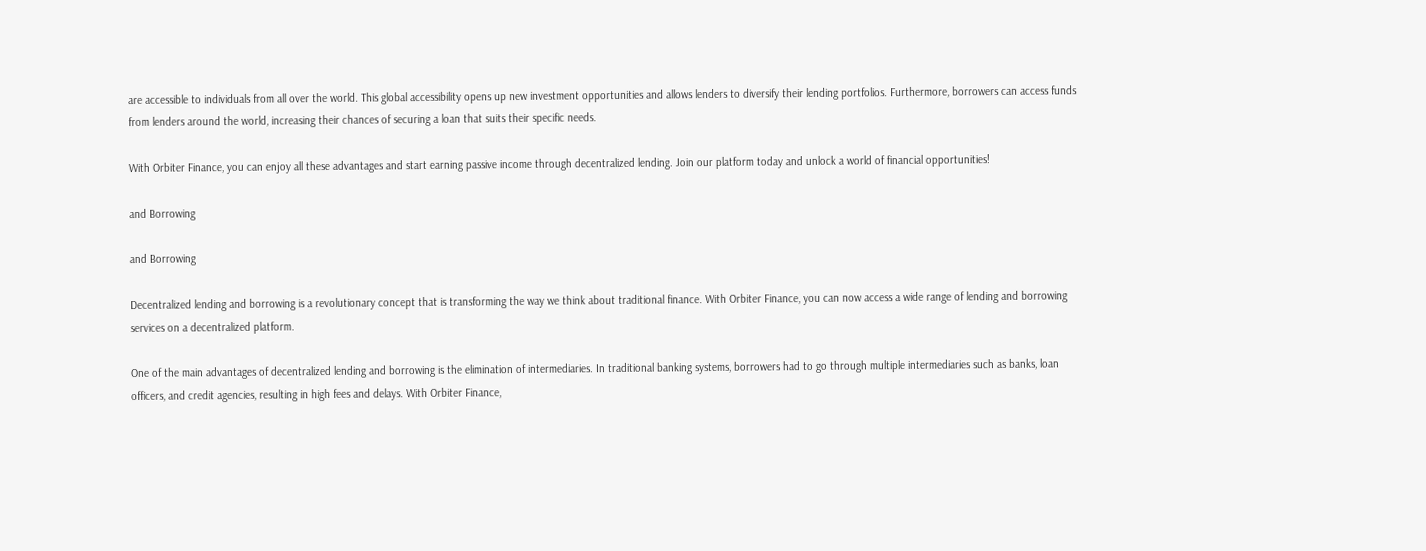are accessible to individuals from all over the world. This global accessibility opens up new investment opportunities and allows lenders to diversify their lending portfolios. Furthermore, borrowers can access funds from lenders around the world, increasing their chances of securing a loan that suits their specific needs.

With Orbiter Finance, you can enjoy all these advantages and start earning passive income through decentralized lending. Join our platform today and unlock a world of financial opportunities!

and Borrowing

and Borrowing

Decentralized lending and borrowing is a revolutionary concept that is transforming the way we think about traditional finance. With Orbiter Finance, you can now access a wide range of lending and borrowing services on a decentralized platform.

One of the main advantages of decentralized lending and borrowing is the elimination of intermediaries. In traditional banking systems, borrowers had to go through multiple intermediaries such as banks, loan officers, and credit agencies, resulting in high fees and delays. With Orbiter Finance,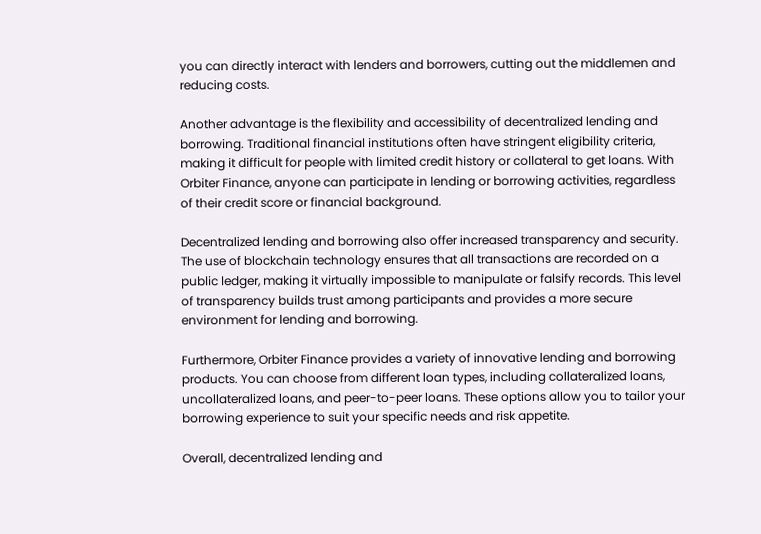you can directly interact with lenders and borrowers, cutting out the middlemen and reducing costs.

Another advantage is the flexibility and accessibility of decentralized lending and borrowing. Traditional financial institutions often have stringent eligibility criteria, making it difficult for people with limited credit history or collateral to get loans. With Orbiter Finance, anyone can participate in lending or borrowing activities, regardless of their credit score or financial background.

Decentralized lending and borrowing also offer increased transparency and security. The use of blockchain technology ensures that all transactions are recorded on a public ledger, making it virtually impossible to manipulate or falsify records. This level of transparency builds trust among participants and provides a more secure environment for lending and borrowing.

Furthermore, Orbiter Finance provides a variety of innovative lending and borrowing products. You can choose from different loan types, including collateralized loans, uncollateralized loans, and peer-to-peer loans. These options allow you to tailor your borrowing experience to suit your specific needs and risk appetite.

Overall, decentralized lending and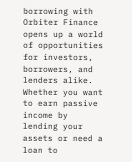borrowing with Orbiter Finance opens up a world of opportunities for investors, borrowers, and lenders alike. Whether you want to earn passive income by lending your assets or need a loan to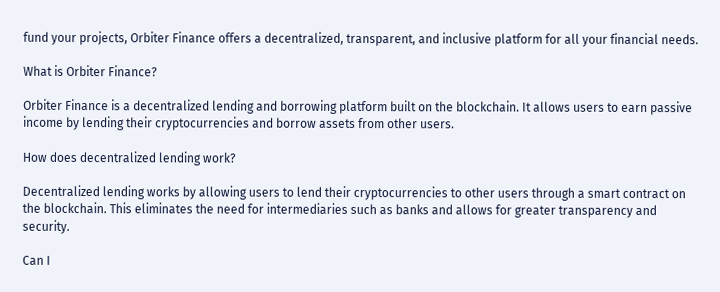fund your projects, Orbiter Finance offers a decentralized, transparent, and inclusive platform for all your financial needs.

What is Orbiter Finance?

Orbiter Finance is a decentralized lending and borrowing platform built on the blockchain. It allows users to earn passive income by lending their cryptocurrencies and borrow assets from other users.

How does decentralized lending work?

Decentralized lending works by allowing users to lend their cryptocurrencies to other users through a smart contract on the blockchain. This eliminates the need for intermediaries such as banks and allows for greater transparency and security.

Can I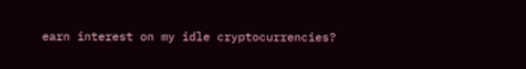earn interest on my idle cryptocurrencies?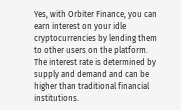Yes, with Orbiter Finance, you can earn interest on your idle cryptocurrencies by lending them to other users on the platform. The interest rate is determined by supply and demand and can be higher than traditional financial institutions.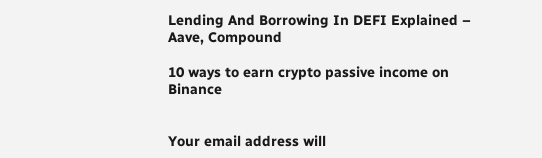Lending And Borrowing In DEFI Explained – Aave, Compound

10 ways to earn crypto passive income on Binance


Your email address will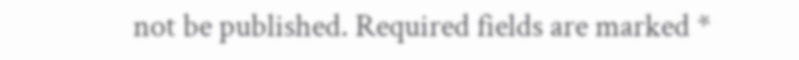not be published. Required fields are marked *